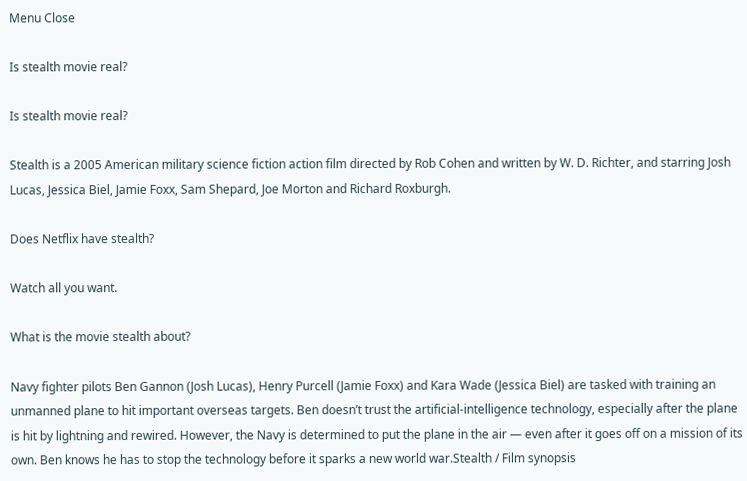Menu Close

Is stealth movie real?

Is stealth movie real?

Stealth is a 2005 American military science fiction action film directed by Rob Cohen and written by W. D. Richter, and starring Josh Lucas, Jessica Biel, Jamie Foxx, Sam Shepard, Joe Morton and Richard Roxburgh.

Does Netflix have stealth?

Watch all you want.

What is the movie stealth about?

Navy fighter pilots Ben Gannon (Josh Lucas), Henry Purcell (Jamie Foxx) and Kara Wade (Jessica Biel) are tasked with training an unmanned plane to hit important overseas targets. Ben doesn’t trust the artificial-intelligence technology, especially after the plane is hit by lightning and rewired. However, the Navy is determined to put the plane in the air — even after it goes off on a mission of its own. Ben knows he has to stop the technology before it sparks a new world war.Stealth / Film synopsis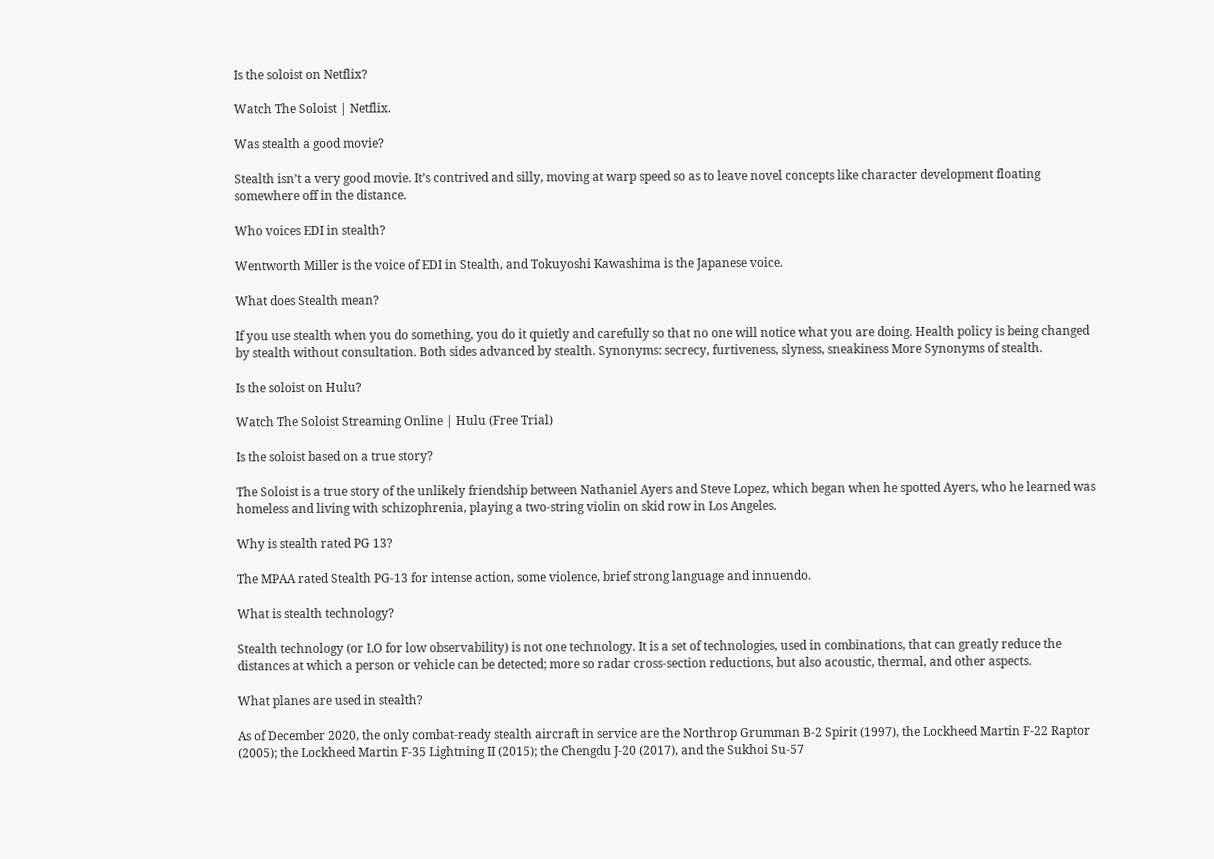Is the soloist on Netflix?

Watch The Soloist | Netflix.

Was stealth a good movie?

Stealth isn’t a very good movie. It’s contrived and silly, moving at warp speed so as to leave novel concepts like character development floating somewhere off in the distance.

Who voices EDI in stealth?

Wentworth Miller is the voice of EDI in Stealth, and Tokuyoshi Kawashima is the Japanese voice.

What does Stealth mean?

If you use stealth when you do something, you do it quietly and carefully so that no one will notice what you are doing. Health policy is being changed by stealth without consultation. Both sides advanced by stealth. Synonyms: secrecy, furtiveness, slyness, sneakiness More Synonyms of stealth.

Is the soloist on Hulu?

Watch The Soloist Streaming Online | Hulu (Free Trial)

Is the soloist based on a true story?

The Soloist is a true story of the unlikely friendship between Nathaniel Ayers and Steve Lopez, which began when he spotted Ayers, who he learned was homeless and living with schizophrenia, playing a two-string violin on skid row in Los Angeles.

Why is stealth rated PG 13?

The MPAA rated Stealth PG-13 for intense action, some violence, brief strong language and innuendo.

What is stealth technology?

Stealth technology (or LO for low observability) is not one technology. It is a set of technologies, used in combinations, that can greatly reduce the distances at which a person or vehicle can be detected; more so radar cross-section reductions, but also acoustic, thermal, and other aspects.

What planes are used in stealth?

As of December 2020, the only combat-ready stealth aircraft in service are the Northrop Grumman B-2 Spirit (1997), the Lockheed Martin F-22 Raptor (2005); the Lockheed Martin F-35 Lightning II (2015); the Chengdu J-20 (2017), and the Sukhoi Su-57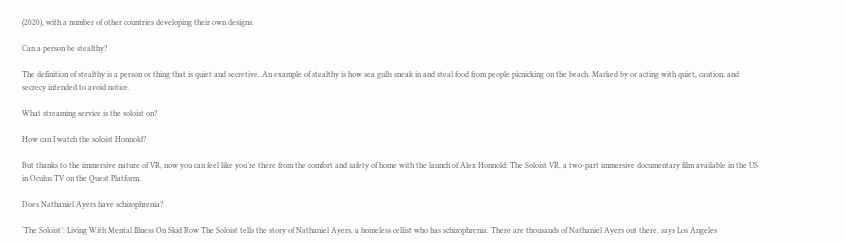(2020), with a number of other countries developing their own designs.

Can a person be stealthy?

The definition of stealthy is a person or thing that is quiet and secretive. An example of stealthy is how sea gulls sneak in and steal food from people picnicking on the beach. Marked by or acting with quiet, caution, and secrecy intended to avoid notice.

What streaming service is the soloist on?

How can I watch the soloist Honnold?

But thanks to the immersive nature of VR, now you can feel like you’re there from the comfort and safety of home with the launch of Alex Honnold: The Soloist VR, a two-part immersive documentary film available in the US in Oculus TV on the Quest Platform.

Does Nathaniel Ayers have schizophrenia?

‘The Soloist’: Living With Mental Illness On Skid Row The Soloist tells the story of Nathaniel Ayers, a homeless cellist who has schizophrenia. There are thousands of Nathaniel Ayers out there, says Los Angeles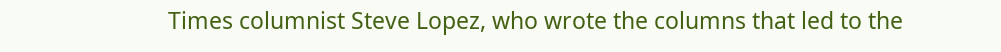Times columnist Steve Lopez, who wrote the columns that led to the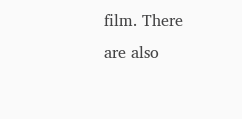film. There are also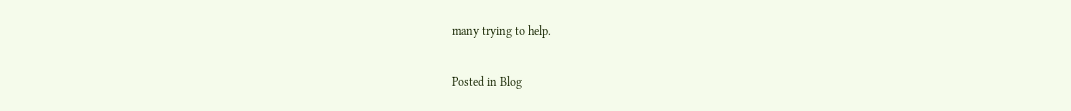many trying to help.

Posted in Blog